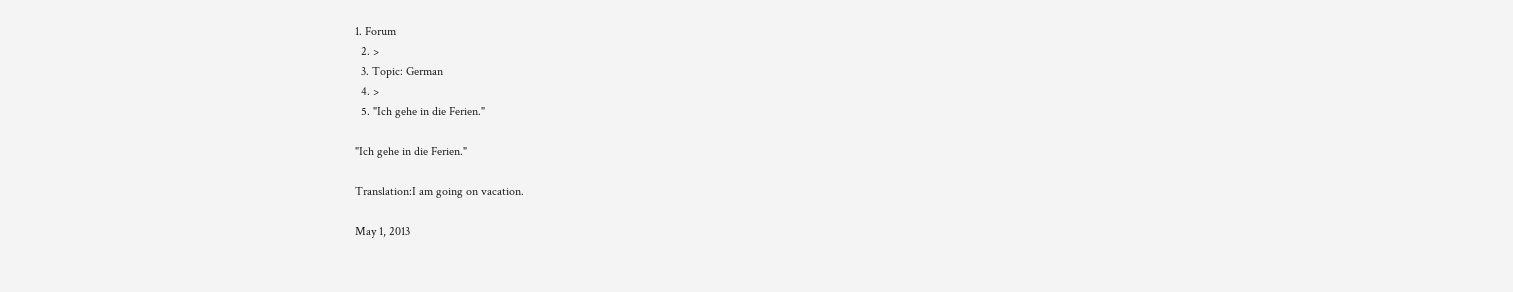1. Forum
  2. >
  3. Topic: German
  4. >
  5. "Ich gehe in die Ferien."

"Ich gehe in die Ferien."

Translation:I am going on vacation.

May 1, 2013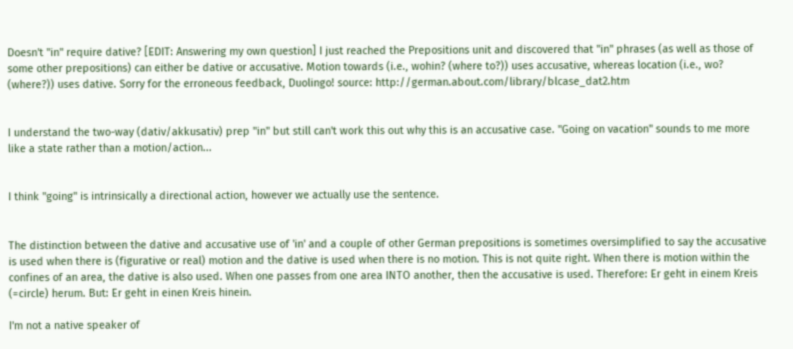Doesn't "in" require dative? [EDIT: Answering my own question] I just reached the Prepositions unit and discovered that "in" phrases (as well as those of some other prepositions) can either be dative or accusative. Motion towards (i.e., wohin? (where to?)) uses accusative, whereas location (i.e., wo? (where?)) uses dative. Sorry for the erroneous feedback, Duolingo! source: http://german.about.com/library/blcase_dat2.htm


I understand the two-way (dativ/akkusativ) prep "in" but still can't work this out why this is an accusative case. "Going on vacation" sounds to me more like a state rather than a motion/action...


I think "going" is intrinsically a directional action, however we actually use the sentence.


The distinction between the dative and accusative use of 'in' and a couple of other German prepositions is sometimes oversimplified to say the accusative is used when there is (figurative or real) motion and the dative is used when there is no motion. This is not quite right. When there is motion within the confines of an area, the dative is also used. When one passes from one area INTO another, then the accusative is used. Therefore: Er geht in einem Kreis (=circle) herum. But: Er geht in einen Kreis hinein.

I'm not a native speaker of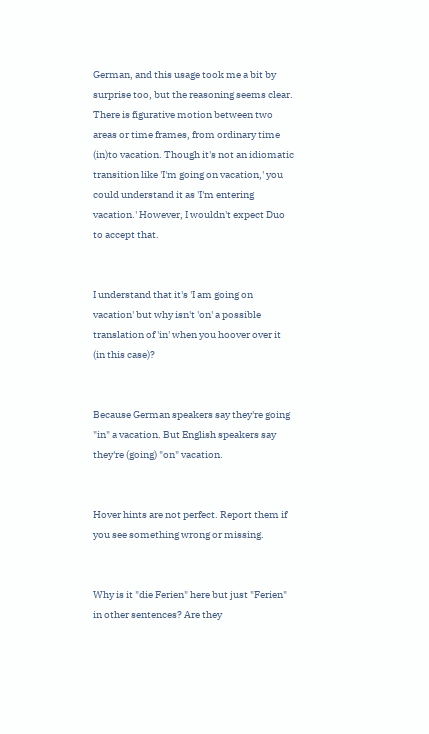German, and this usage took me a bit by surprise too, but the reasoning seems clear. There is figurative motion between two areas or time frames, from ordinary time (in)to vacation. Though it's not an idiomatic transition like 'I'm going on vacation,' you could understand it as 'I'm entering vacation.' However, I wouldn't expect Duo to accept that.


I understand that it's 'I am going on vacation' but why isn't 'on' a possible translation of 'in' when you hoover over it (in this case)?


Because German speakers say they're going "in" a vacation. But English speakers say they're (going) "on" vacation.


Hover hints are not perfect. Report them if you see something wrong or missing.


Why is it "die Ferien" here but just "Ferien" in other sentences? Are they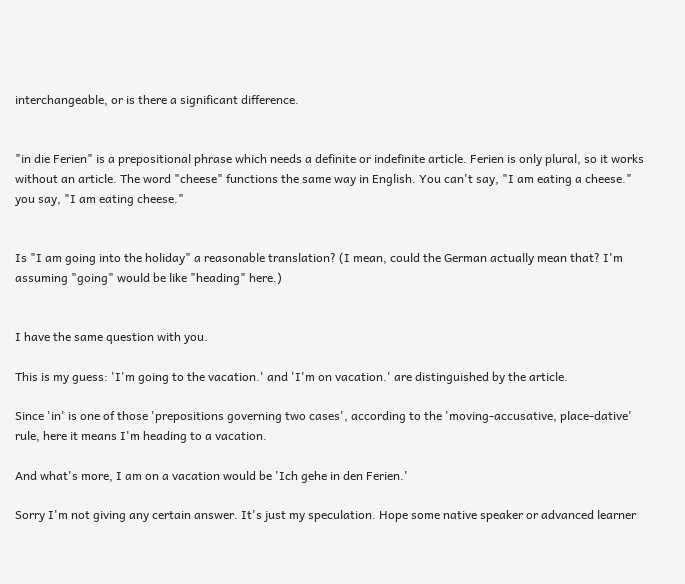interchangeable, or is there a significant difference.


"in die Ferien" is a prepositional phrase which needs a definite or indefinite article. Ferien is only plural, so it works without an article. The word "cheese" functions the same way in English. You can't say, "I am eating a cheese." you say, "I am eating cheese."


Is "I am going into the holiday" a reasonable translation? (I mean, could the German actually mean that? I'm assuming "going" would be like "heading" here.)


I have the same question with you.

This is my guess: 'I'm going to the vacation.' and 'I'm on vacation.' are distinguished by the article.

Since 'in' is one of those 'prepositions governing two cases', according to the 'moving-accusative, place-dative' rule, here it means I'm heading to a vacation.

And what's more, I am on a vacation would be 'Ich gehe in den Ferien.'

Sorry I'm not giving any certain answer. It's just my speculation. Hope some native speaker or advanced learner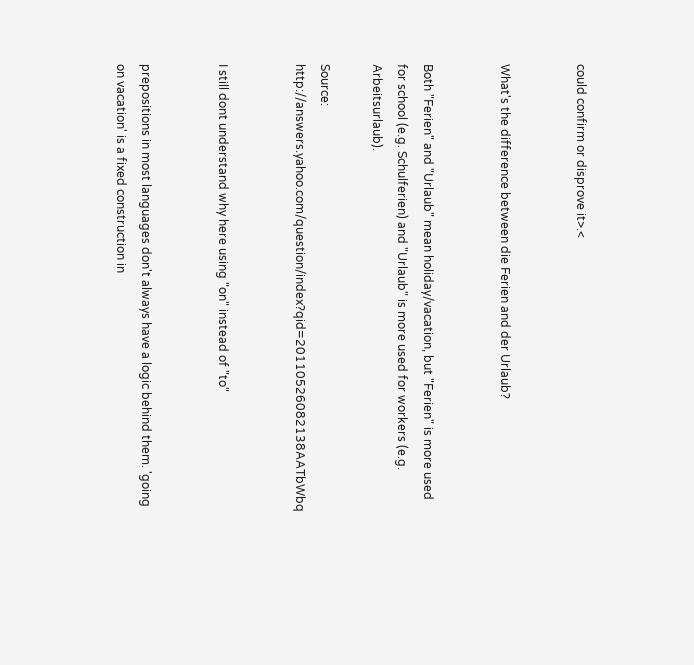could confirm or disprove it>.<


What's the difference between die Ferien and der Urlaub?


Both "Ferien" and "Urlaub" mean holiday/vacation, but "Ferien" is more used for school (e.g. Schulferien) and "Urlaub" is more used for workers (e.g. Arbeitsurlaub).

Source: http://answers.yahoo.com/question/index?qid=20110526082138AATbWbq


I still dont understand why here using "on" instead of "to"


prepositions in most languages don't always have a logic behind them. 'going on vacation' is a fixed construction in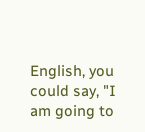English, you could say, "I am going to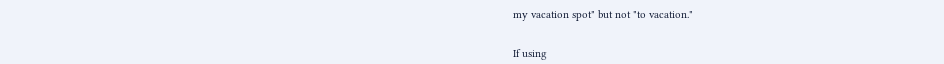my vacation spot" but not "to vacation."


If using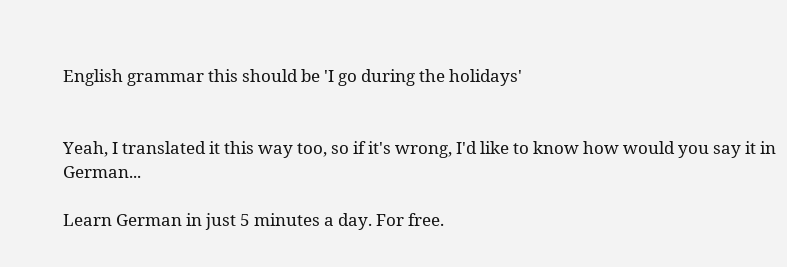English grammar this should be 'I go during the holidays'


Yeah, I translated it this way too, so if it's wrong, I'd like to know how would you say it in German...

Learn German in just 5 minutes a day. For free.